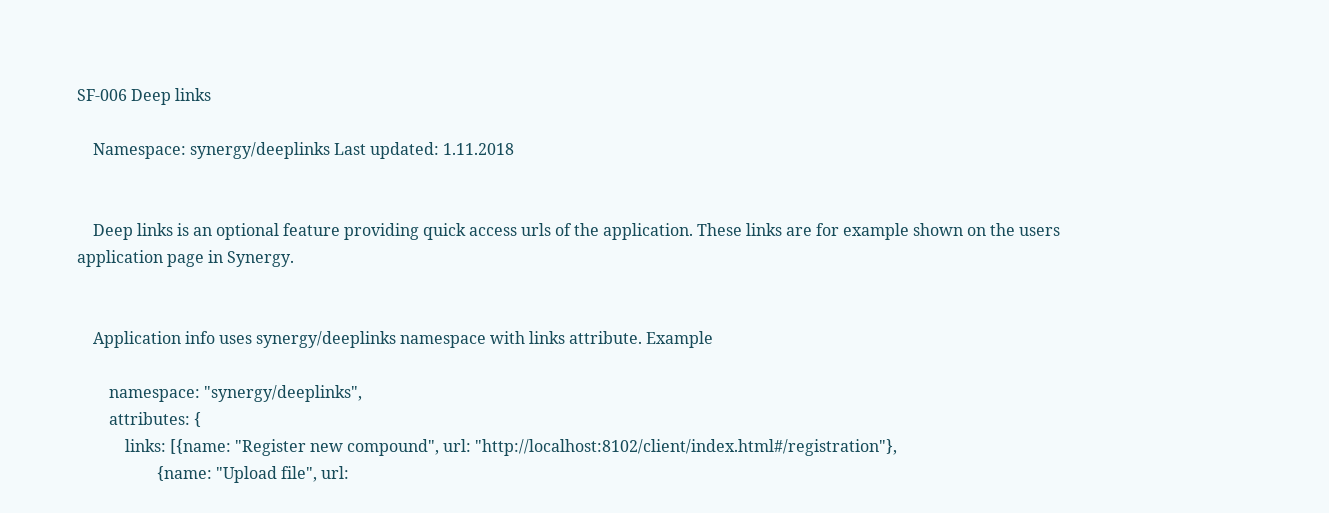SF-006 Deep links

    Namespace: synergy/deeplinks Last updated: 1.11.2018


    Deep links is an optional feature providing quick access urls of the application. These links are for example shown on the users application page in Synergy.


    Application info uses synergy/deeplinks namespace with links attribute. Example

        namespace: "synergy/deeplinks",
        attributes: {
            links: [{name: "Register new compound", url: "http://localhost:8102/client/index.html#/registration"},
                    {name: "Upload file", url: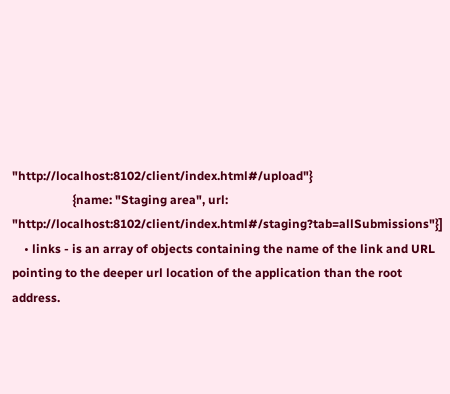"http://localhost:8102/client/index.html#/upload"}
                    {name: "Staging area", url: "http://localhost:8102/client/index.html#/staging?tab=allSubmissions"}]
    • links - is an array of objects containing the name of the link and URL pointing to the deeper url location of the application than the root address.